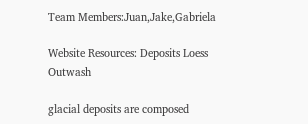Team Members:Juan,Jake,Gabriela

Website Resources: Deposits Loess Outwash

glacial deposits are composed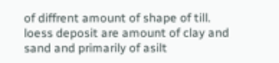of diffrent amount of shape of till.
loess deposit are amount of clay and sand and primarily of asilt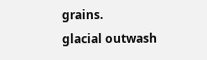grains.
glacial outwash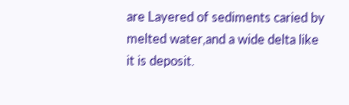are Layered of sediments caried by melted water,and a wide delta like it is deposit.